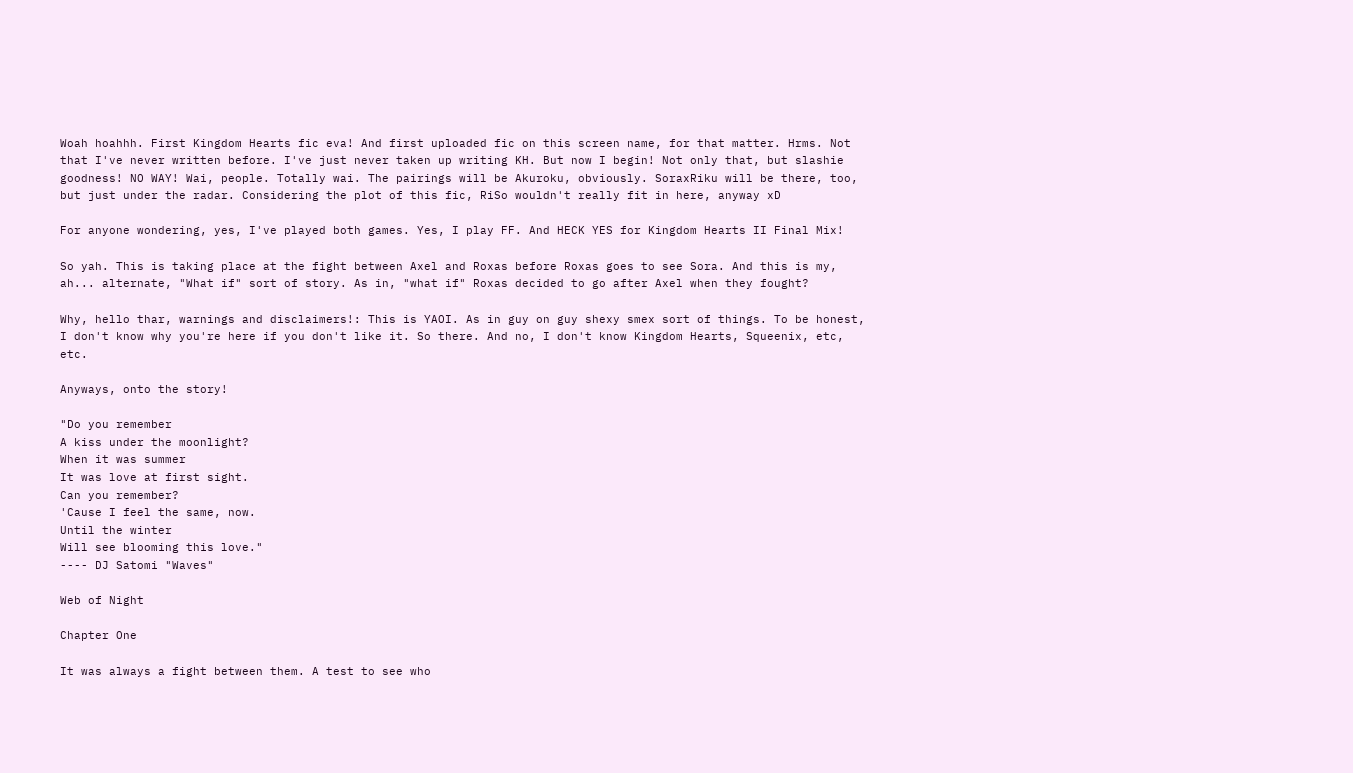Woah hoahhh. First Kingdom Hearts fic eva! And first uploaded fic on this screen name, for that matter. Hrms. Not that I've never written before. I've just never taken up writing KH. But now I begin! Not only that, but slashie goodness! NO WAY! Wai, people. Totally wai. The pairings will be Akuroku, obviously. SoraxRiku will be there, too, but just under the radar. Considering the plot of this fic, RiSo wouldn't really fit in here, anyway xD

For anyone wondering, yes, I've played both games. Yes, I play FF. And HECK YES for Kingdom Hearts II Final Mix!

So yah. This is taking place at the fight between Axel and Roxas before Roxas goes to see Sora. And this is my, ah... alternate, "What if" sort of story. As in, "what if" Roxas decided to go after Axel when they fought?

Why, hello thar, warnings and disclaimers!: This is YAOI. As in guy on guy shexy smex sort of things. To be honest, I don't know why you're here if you don't like it. So there. And no, I don't know Kingdom Hearts, Squeenix, etc, etc.

Anyways, onto the story!

"Do you remember
A kiss under the moonlight?
When it was summer
It was love at first sight.
Can you remember?
'Cause I feel the same, now.
Until the winter
Will see blooming this love."
---- DJ Satomi "Waves"

Web of Night

Chapter One

It was always a fight between them. A test to see who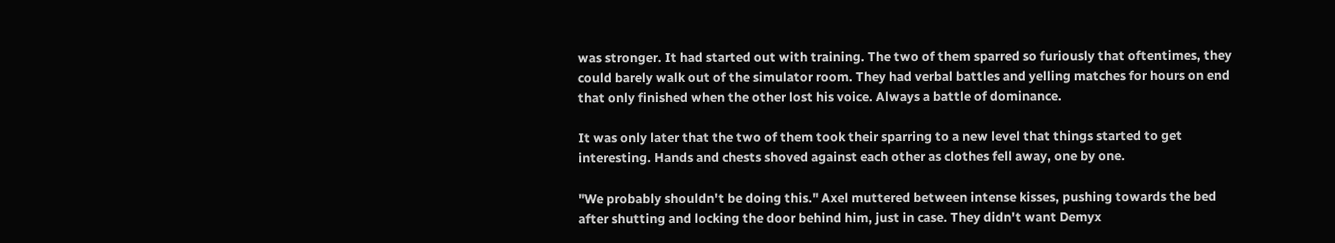was stronger. It had started out with training. The two of them sparred so furiously that oftentimes, they could barely walk out of the simulator room. They had verbal battles and yelling matches for hours on end that only finished when the other lost his voice. Always a battle of dominance.

It was only later that the two of them took their sparring to a new level that things started to get interesting. Hands and chests shoved against each other as clothes fell away, one by one.

"We probably shouldn't be doing this." Axel muttered between intense kisses, pushing towards the bed after shutting and locking the door behind him, just in case. They didn't want Demyx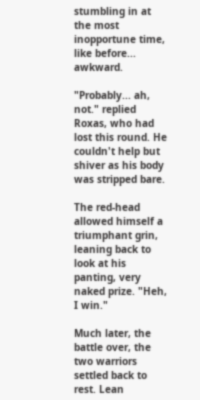stumbling in at the most inopportune time, like before... awkward.

"Probably... ah, not." replied Roxas, who had lost this round. He couldn't help but shiver as his body was stripped bare.

The red-head allowed himself a triumphant grin, leaning back to look at his panting, very naked prize. "Heh, I win."

Much later, the battle over, the two warriors settled back to rest. Lean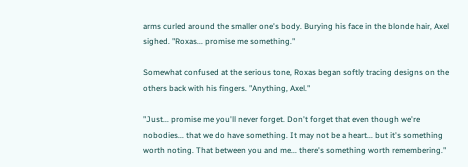arms curled around the smaller one's body. Burying his face in the blonde hair, Axel sighed. "Roxas... promise me something."

Somewhat confused at the serious tone, Roxas began softly tracing designs on the others back with his fingers. "Anything, Axel."

"Just... promise me you'll never forget. Don't forget that even though we're nobodies... that we do have something. It may not be a heart... but it's something worth noting. That between you and me... there's something worth remembering."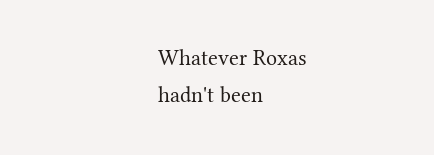Whatever Roxas hadn't been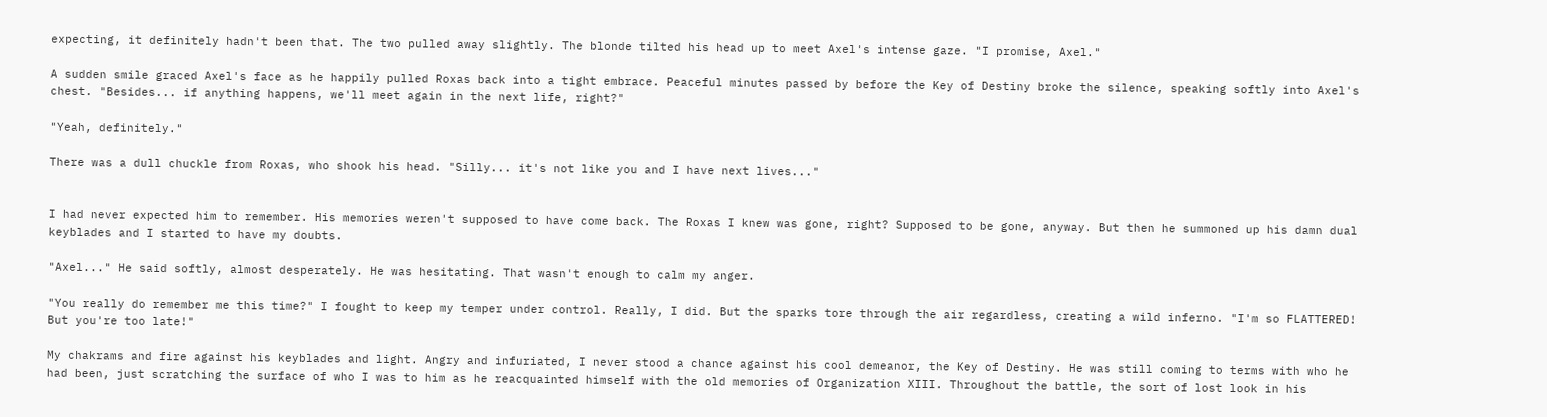expecting, it definitely hadn't been that. The two pulled away slightly. The blonde tilted his head up to meet Axel's intense gaze. "I promise, Axel."

A sudden smile graced Axel's face as he happily pulled Roxas back into a tight embrace. Peaceful minutes passed by before the Key of Destiny broke the silence, speaking softly into Axel's chest. "Besides... if anything happens, we'll meet again in the next life, right?"

"Yeah, definitely."

There was a dull chuckle from Roxas, who shook his head. "Silly... it's not like you and I have next lives..."


I had never expected him to remember. His memories weren't supposed to have come back. The Roxas I knew was gone, right? Supposed to be gone, anyway. But then he summoned up his damn dual keyblades and I started to have my doubts.

"Axel..." He said softly, almost desperately. He was hesitating. That wasn't enough to calm my anger.

"You really do remember me this time?" I fought to keep my temper under control. Really, I did. But the sparks tore through the air regardless, creating a wild inferno. "I'm so FLATTERED! But you're too late!"

My chakrams and fire against his keyblades and light. Angry and infuriated, I never stood a chance against his cool demeanor, the Key of Destiny. He was still coming to terms with who he had been, just scratching the surface of who I was to him as he reacquainted himself with the old memories of Organization XIII. Throughout the battle, the sort of lost look in his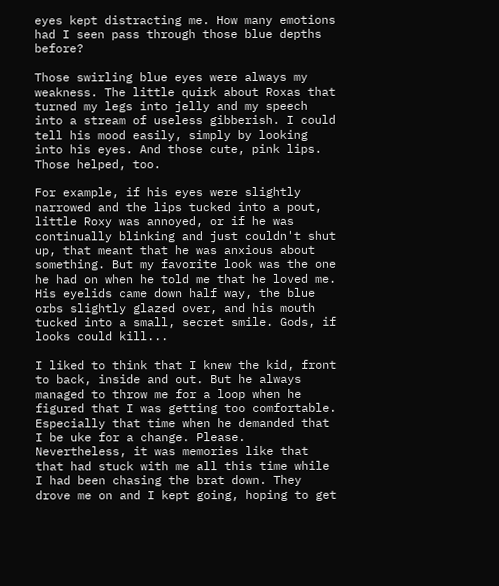eyes kept distracting me. How many emotions had I seen pass through those blue depths before?

Those swirling blue eyes were always my weakness. The little quirk about Roxas that turned my legs into jelly and my speech into a stream of useless gibberish. I could tell his mood easily, simply by looking into his eyes. And those cute, pink lips. Those helped, too.

For example, if his eyes were slightly narrowed and the lips tucked into a pout, little Roxy was annoyed, or if he was continually blinking and just couldn't shut up, that meant that he was anxious about something. But my favorite look was the one he had on when he told me that he loved me. His eyelids came down half way, the blue orbs slightly glazed over, and his mouth tucked into a small, secret smile. Gods, if looks could kill...

I liked to think that I knew the kid, front to back, inside and out. But he always managed to throw me for a loop when he figured that I was getting too comfortable. Especially that time when he demanded that I be uke for a change. Please. Nevertheless, it was memories like that that had stuck with me all this time while I had been chasing the brat down. They drove me on and I kept going, hoping to get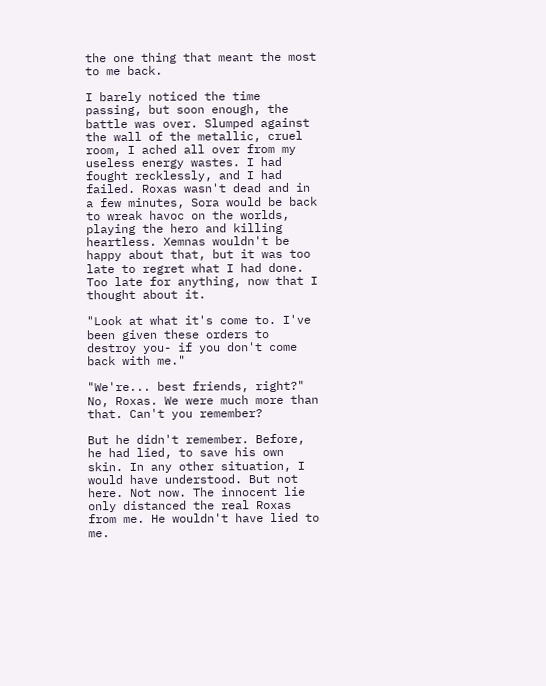the one thing that meant the most to me back.

I barely noticed the time passing, but soon enough, the battle was over. Slumped against the wall of the metallic, cruel room, I ached all over from my useless energy wastes. I had fought recklessly, and I had failed. Roxas wasn't dead and in a few minutes, Sora would be back to wreak havoc on the worlds, playing the hero and killing heartless. Xemnas wouldn't be happy about that, but it was too late to regret what I had done. Too late for anything, now that I thought about it.

"Look at what it's come to. I've been given these orders to destroy you- if you don't come back with me."

"We're... best friends, right?" No, Roxas. We were much more than that. Can't you remember?

But he didn't remember. Before, he had lied, to save his own skin. In any other situation, I would have understood. But not here. Not now. The innocent lie only distanced the real Roxas from me. He wouldn't have lied to me.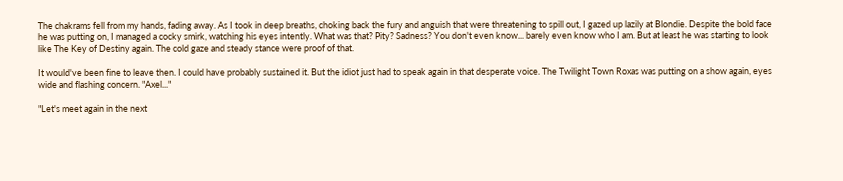The chakrams fell from my hands, fading away. As I took in deep breaths, choking back the fury and anguish that were threatening to spill out, I gazed up lazily at Blondie. Despite the bold face he was putting on, I managed a cocky smirk, watching his eyes intently. What was that? Pity? Sadness? You don't even know... barely even know who I am. But at least he was starting to look like The Key of Destiny again. The cold gaze and steady stance were proof of that.

It would've been fine to leave then. I could have probably sustained it. But the idiot just had to speak again in that desperate voice. The Twilight Town Roxas was putting on a show again, eyes wide and flashing concern. "Axel..."

"Let's meet again in the next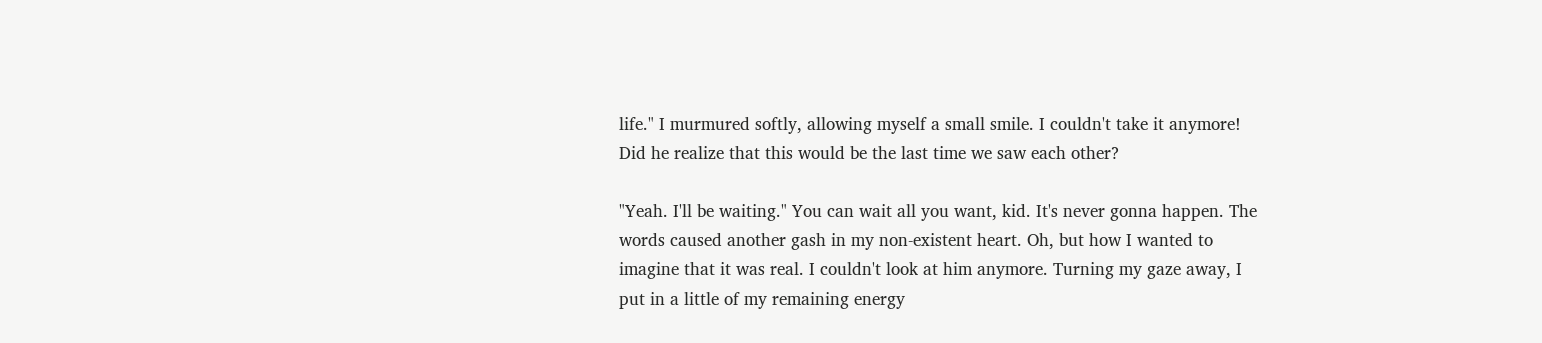life." I murmured softly, allowing myself a small smile. I couldn't take it anymore! Did he realize that this would be the last time we saw each other?

"Yeah. I'll be waiting." You can wait all you want, kid. It's never gonna happen. The words caused another gash in my non-existent heart. Oh, but how I wanted to imagine that it was real. I couldn't look at him anymore. Turning my gaze away, I put in a little of my remaining energy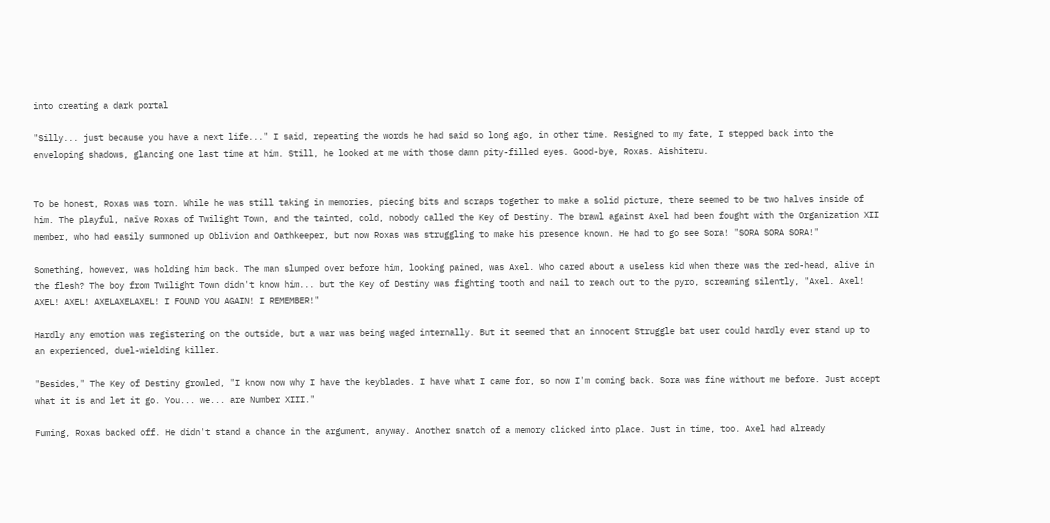into creating a dark portal

"Silly... just because you have a next life..." I said, repeating the words he had said so long ago, in other time. Resigned to my fate, I stepped back into the enveloping shadows, glancing one last time at him. Still, he looked at me with those damn pity-filled eyes. Good-bye, Roxas. Aishiteru.


To be honest, Roxas was torn. While he was still taking in memories, piecing bits and scraps together to make a solid picture, there seemed to be two halves inside of him. The playful, naïve Roxas of Twilight Town, and the tainted, cold, nobody called the Key of Destiny. The brawl against Axel had been fought with the Organization XII member, who had easily summoned up Oblivion and Oathkeeper, but now Roxas was struggling to make his presence known. He had to go see Sora! "SORA SORA SORA!"

Something, however, was holding him back. The man slumped over before him, looking pained, was Axel. Who cared about a useless kid when there was the red-head, alive in the flesh? The boy from Twilight Town didn't know him... but the Key of Destiny was fighting tooth and nail to reach out to the pyro, screaming silently, "Axel. Axel! AXEL! AXEL! AXELAXELAXEL! I FOUND YOU AGAIN! I REMEMBER!"

Hardly any emotion was registering on the outside, but a war was being waged internally. But it seemed that an innocent Struggle bat user could hardly ever stand up to an experienced, duel-wielding killer.

"Besides," The Key of Destiny growled, "I know now why I have the keyblades. I have what I came for, so now I'm coming back. Sora was fine without me before. Just accept what it is and let it go. You... we... are Number XIII."

Fuming, Roxas backed off. He didn't stand a chance in the argument, anyway. Another snatch of a memory clicked into place. Just in time, too. Axel had already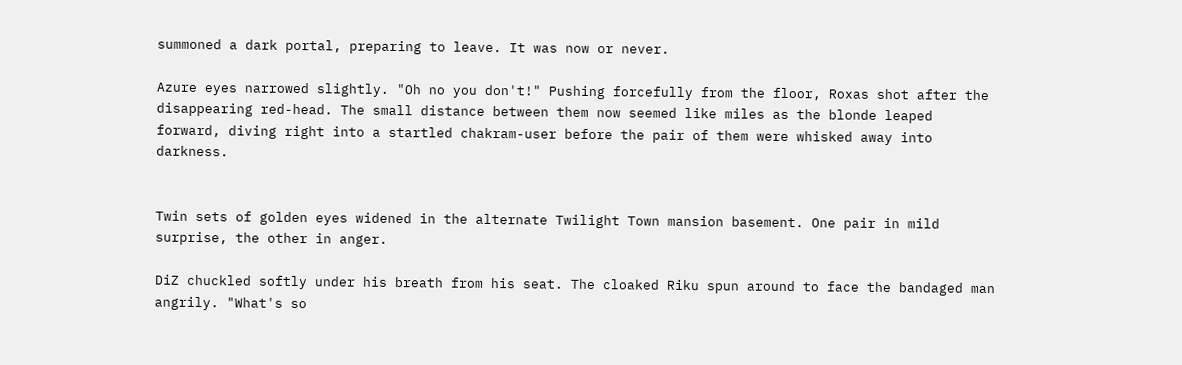summoned a dark portal, preparing to leave. It was now or never.

Azure eyes narrowed slightly. "Oh no you don't!" Pushing forcefully from the floor, Roxas shot after the disappearing red-head. The small distance between them now seemed like miles as the blonde leaped forward, diving right into a startled chakram-user before the pair of them were whisked away into darkness.


Twin sets of golden eyes widened in the alternate Twilight Town mansion basement. One pair in mild surprise, the other in anger.

DiZ chuckled softly under his breath from his seat. The cloaked Riku spun around to face the bandaged man angrily. "What's so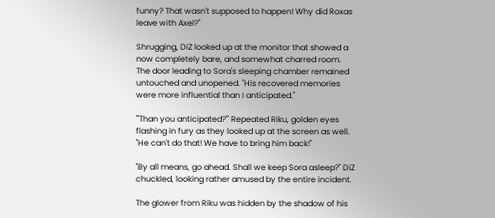funny? That wasn't supposed to happen! Why did Roxas leave with Axel?"

Shrugging, DiZ looked up at the monitor that showed a now completely bare, and somewhat charred room. The door leading to Sora's sleeping chamber remained untouched and unopened. "His recovered memories were more influential than I anticipated."

"'Than you anticipated?'" Repeated Riku, golden eyes flashing in fury as they looked up at the screen as well. "He can't do that! We have to bring him back!"

"By all means, go ahead. Shall we keep Sora asleep?" DiZ chuckled, looking rather amused by the entire incident.

The glower from Riku was hidden by the shadow of his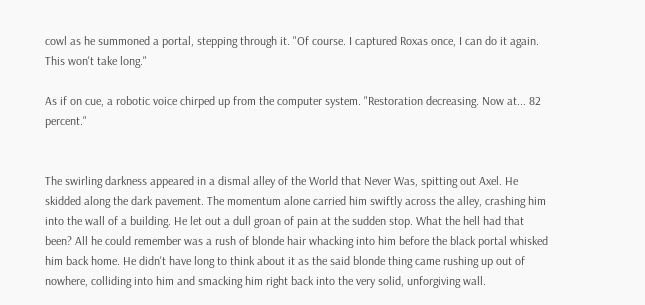cowl as he summoned a portal, stepping through it. "Of course. I captured Roxas once, I can do it again. This won't take long."

As if on cue, a robotic voice chirped up from the computer system. "Restoration decreasing. Now at... 82 percent."


The swirling darkness appeared in a dismal alley of the World that Never Was, spitting out Axel. He skidded along the dark pavement. The momentum alone carried him swiftly across the alley, crashing him into the wall of a building. He let out a dull groan of pain at the sudden stop. What the hell had that been? All he could remember was a rush of blonde hair whacking into him before the black portal whisked him back home. He didn't have long to think about it as the said blonde thing came rushing up out of nowhere, colliding into him and smacking him right back into the very solid, unforgiving wall.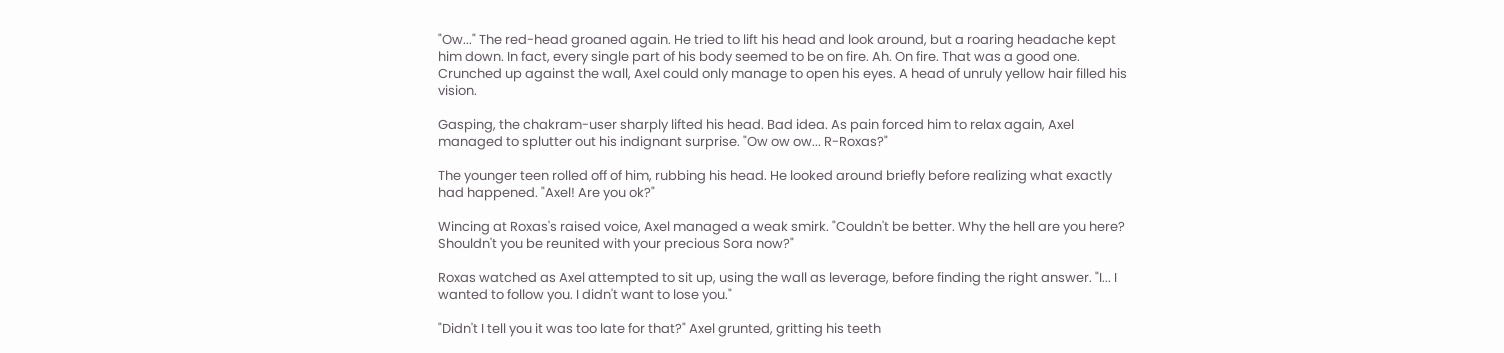"Ow..." The red-head groaned again. He tried to lift his head and look around, but a roaring headache kept him down. In fact, every single part of his body seemed to be on fire. Ah. On fire. That was a good one. Crunched up against the wall, Axel could only manage to open his eyes. A head of unruly yellow hair filled his vision.

Gasping, the chakram-user sharply lifted his head. Bad idea. As pain forced him to relax again, Axel managed to splutter out his indignant surprise. "Ow ow ow... R-Roxas?"

The younger teen rolled off of him, rubbing his head. He looked around briefly before realizing what exactly had happened. "Axel! Are you ok?"

Wincing at Roxas's raised voice, Axel managed a weak smirk. "Couldn't be better. Why the hell are you here? Shouldn't you be reunited with your precious Sora now?"

Roxas watched as Axel attempted to sit up, using the wall as leverage, before finding the right answer. "I... I wanted to follow you. I didn't want to lose you."

"Didn't I tell you it was too late for that?" Axel grunted, gritting his teeth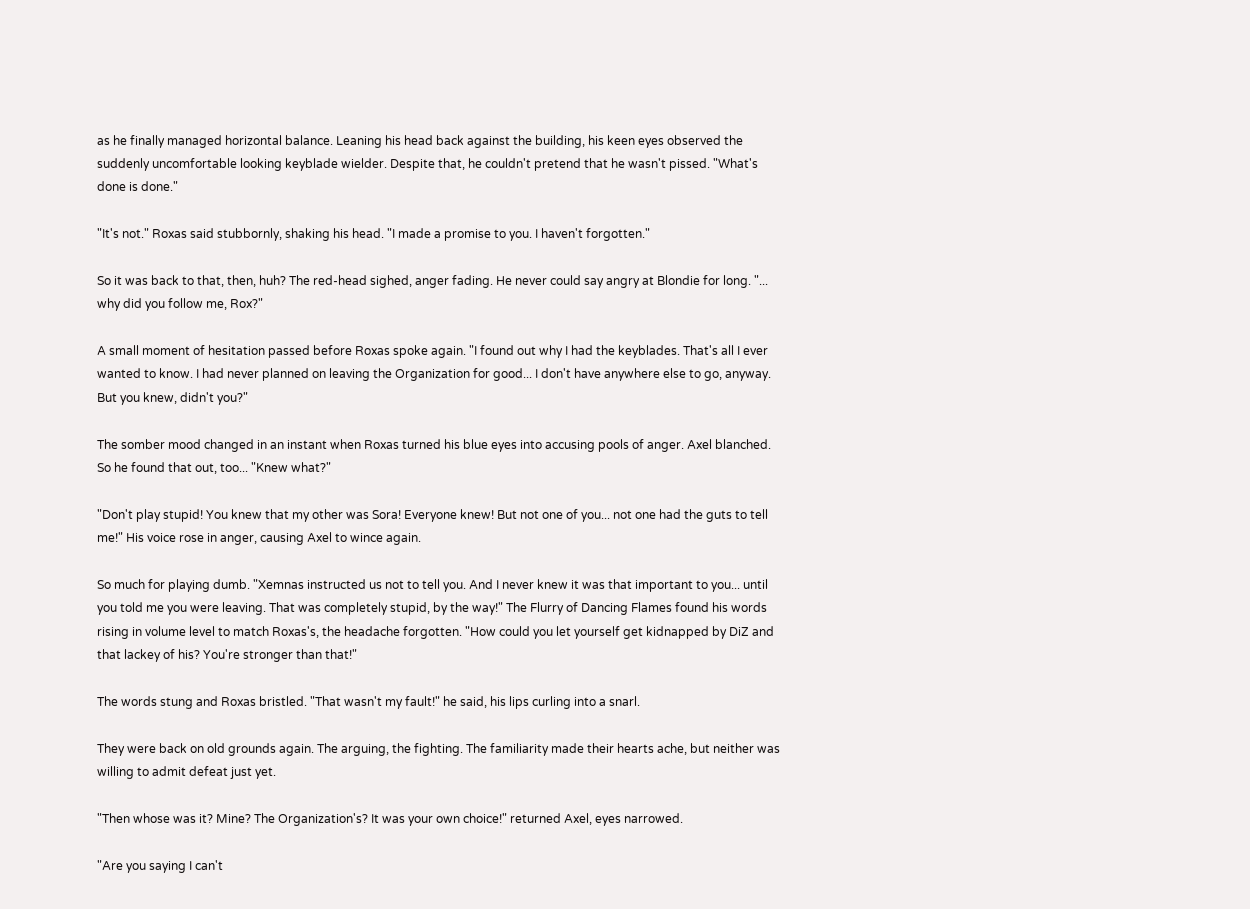as he finally managed horizontal balance. Leaning his head back against the building, his keen eyes observed the suddenly uncomfortable looking keyblade wielder. Despite that, he couldn't pretend that he wasn't pissed. "What's done is done."

"It's not." Roxas said stubbornly, shaking his head. "I made a promise to you. I haven't forgotten."

So it was back to that, then, huh? The red-head sighed, anger fading. He never could say angry at Blondie for long. "... why did you follow me, Rox?"

A small moment of hesitation passed before Roxas spoke again. "I found out why I had the keyblades. That's all I ever wanted to know. I had never planned on leaving the Organization for good... I don't have anywhere else to go, anyway. But you knew, didn't you?"

The somber mood changed in an instant when Roxas turned his blue eyes into accusing pools of anger. Axel blanched. So he found that out, too... "Knew what?"

"Don't play stupid! You knew that my other was Sora! Everyone knew! But not one of you... not one had the guts to tell me!" His voice rose in anger, causing Axel to wince again.

So much for playing dumb. "Xemnas instructed us not to tell you. And I never knew it was that important to you... until you told me you were leaving. That was completely stupid, by the way!" The Flurry of Dancing Flames found his words rising in volume level to match Roxas's, the headache forgotten. "How could you let yourself get kidnapped by DiZ and that lackey of his? You're stronger than that!"

The words stung and Roxas bristled. "That wasn't my fault!" he said, his lips curling into a snarl.

They were back on old grounds again. The arguing, the fighting. The familiarity made their hearts ache, but neither was willing to admit defeat just yet.

"Then whose was it? Mine? The Organization's? It was your own choice!" returned Axel, eyes narrowed.

"Are you saying I can't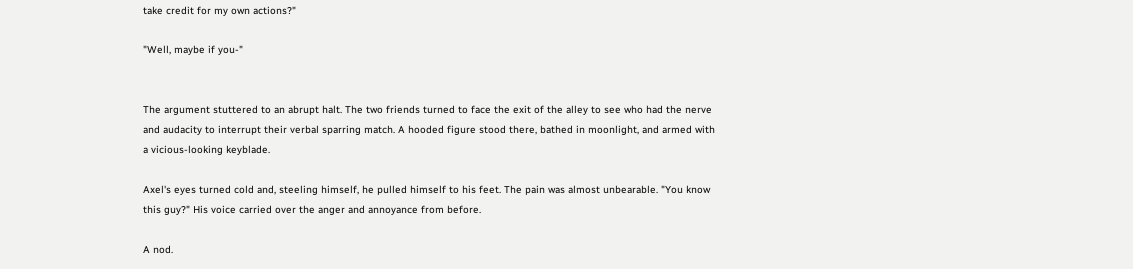take credit for my own actions?"

"Well, maybe if you-"


The argument stuttered to an abrupt halt. The two friends turned to face the exit of the alley to see who had the nerve and audacity to interrupt their verbal sparring match. A hooded figure stood there, bathed in moonlight, and armed with a vicious-looking keyblade.

Axel's eyes turned cold and, steeling himself, he pulled himself to his feet. The pain was almost unbearable. "You know this guy?" His voice carried over the anger and annoyance from before.

A nod.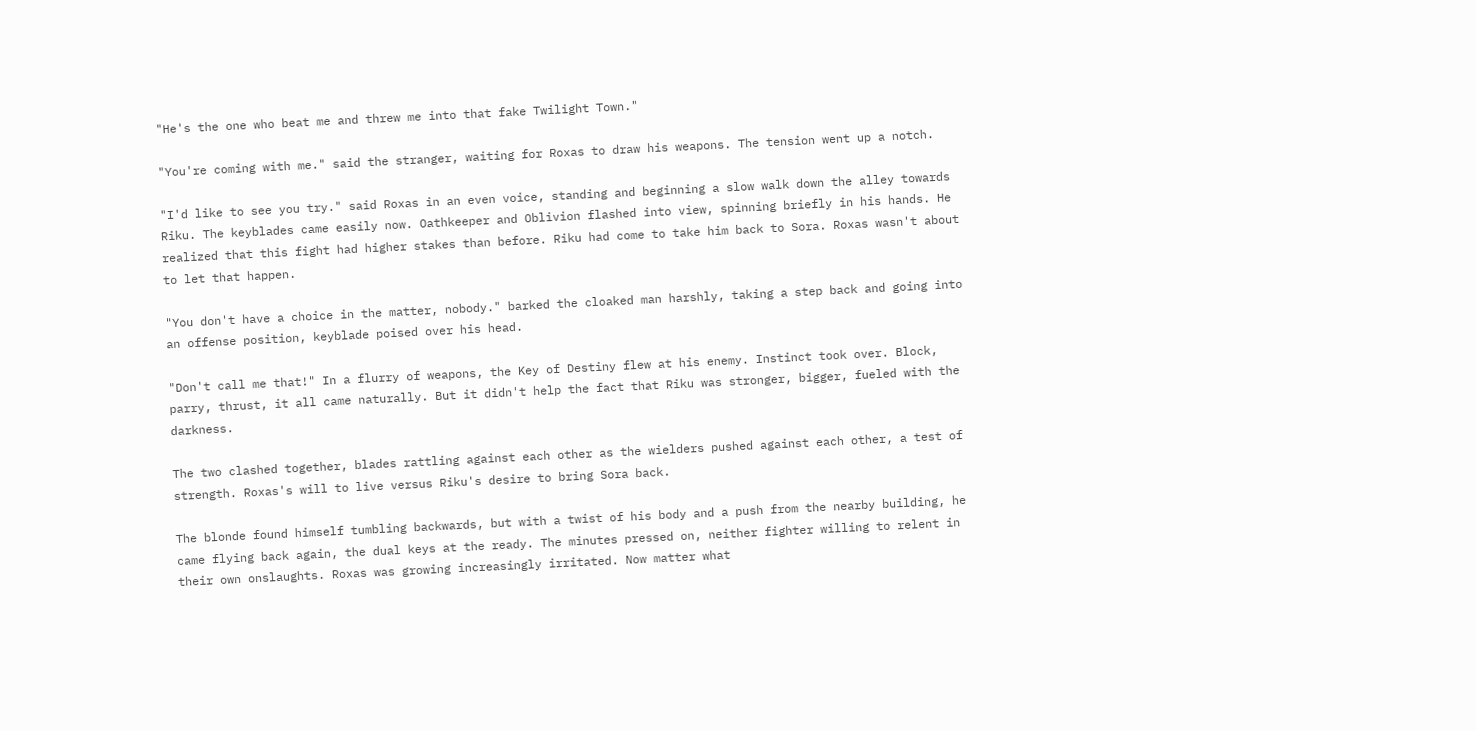"He's the one who beat me and threw me into that fake Twilight Town."

"You're coming with me." said the stranger, waiting for Roxas to draw his weapons. The tension went up a notch.

"I'd like to see you try." said Roxas in an even voice, standing and beginning a slow walk down the alley towards Riku. The keyblades came easily now. Oathkeeper and Oblivion flashed into view, spinning briefly in his hands. He realized that this fight had higher stakes than before. Riku had come to take him back to Sora. Roxas wasn't about to let that happen.

"You don't have a choice in the matter, nobody." barked the cloaked man harshly, taking a step back and going into an offense position, keyblade poised over his head.

"Don't call me that!" In a flurry of weapons, the Key of Destiny flew at his enemy. Instinct took over. Block, parry, thrust, it all came naturally. But it didn't help the fact that Riku was stronger, bigger, fueled with the darkness.

The two clashed together, blades rattling against each other as the wielders pushed against each other, a test of strength. Roxas's will to live versus Riku's desire to bring Sora back.

The blonde found himself tumbling backwards, but with a twist of his body and a push from the nearby building, he came flying back again, the dual keys at the ready. The minutes pressed on, neither fighter willing to relent in their own onslaughts. Roxas was growing increasingly irritated. Now matter what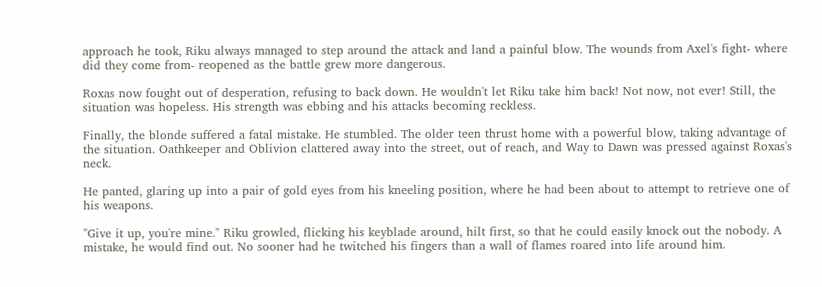approach he took, Riku always managed to step around the attack and land a painful blow. The wounds from Axel's fight- where did they come from- reopened as the battle grew more dangerous.

Roxas now fought out of desperation, refusing to back down. He wouldn't let Riku take him back! Not now, not ever! Still, the situation was hopeless. His strength was ebbing and his attacks becoming reckless.

Finally, the blonde suffered a fatal mistake. He stumbled. The older teen thrust home with a powerful blow, taking advantage of the situation. Oathkeeper and Oblivion clattered away into the street, out of reach, and Way to Dawn was pressed against Roxas's neck.

He panted, glaring up into a pair of gold eyes from his kneeling position, where he had been about to attempt to retrieve one of his weapons.

"Give it up, you're mine." Riku growled, flicking his keyblade around, hilt first, so that he could easily knock out the nobody. A mistake, he would find out. No sooner had he twitched his fingers than a wall of flames roared into life around him.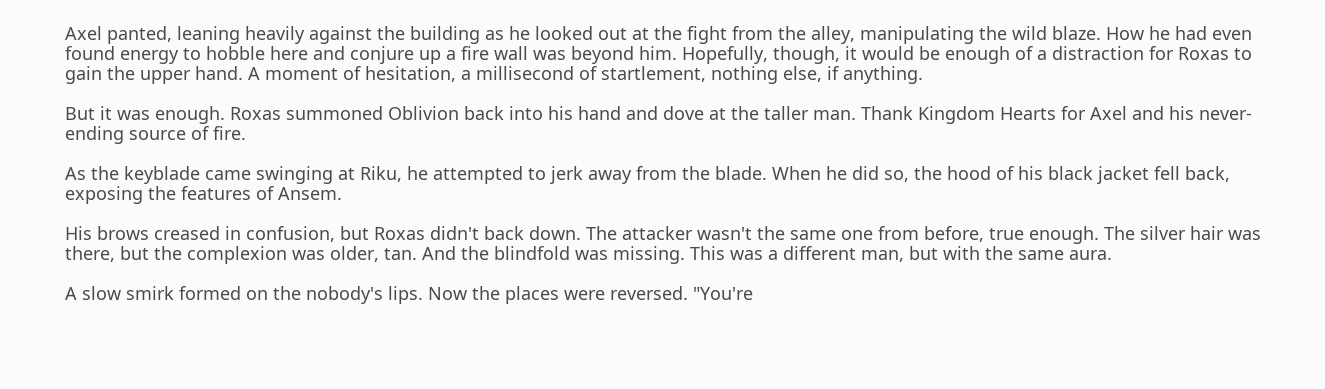Axel panted, leaning heavily against the building as he looked out at the fight from the alley, manipulating the wild blaze. How he had even found energy to hobble here and conjure up a fire wall was beyond him. Hopefully, though, it would be enough of a distraction for Roxas to gain the upper hand. A moment of hesitation, a millisecond of startlement, nothing else, if anything.

But it was enough. Roxas summoned Oblivion back into his hand and dove at the taller man. Thank Kingdom Hearts for Axel and his never-ending source of fire.

As the keyblade came swinging at Riku, he attempted to jerk away from the blade. When he did so, the hood of his black jacket fell back, exposing the features of Ansem.

His brows creased in confusion, but Roxas didn't back down. The attacker wasn't the same one from before, true enough. The silver hair was there, but the complexion was older, tan. And the blindfold was missing. This was a different man, but with the same aura.

A slow smirk formed on the nobody's lips. Now the places were reversed. "You're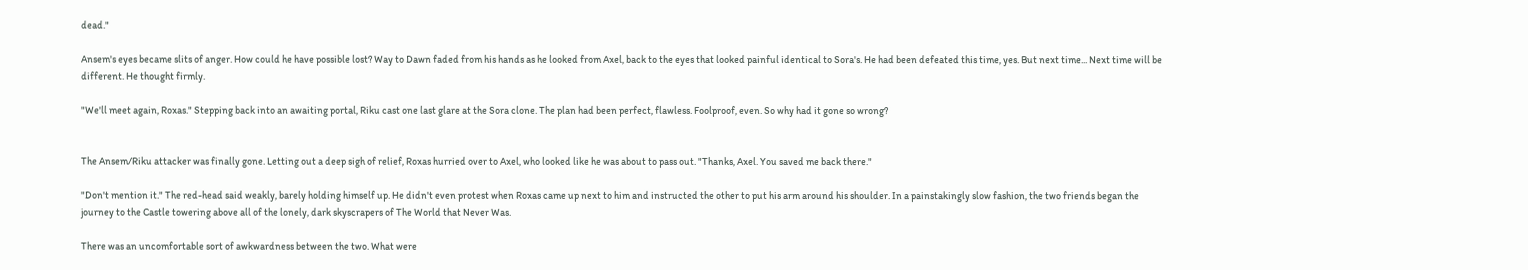dead."

Ansem's eyes became slits of anger. How could he have possible lost? Way to Dawn faded from his hands as he looked from Axel, back to the eyes that looked painful identical to Sora's. He had been defeated this time, yes. But next time... Next time will be different. He thought firmly.

"We'll meet again, Roxas." Stepping back into an awaiting portal, Riku cast one last glare at the Sora clone. The plan had been perfect, flawless. Foolproof, even. So why had it gone so wrong?


The Ansem/Riku attacker was finally gone. Letting out a deep sigh of relief, Roxas hurried over to Axel, who looked like he was about to pass out. "Thanks, Axel. You saved me back there."

"Don't mention it." The red-head said weakly, barely holding himself up. He didn't even protest when Roxas came up next to him and instructed the other to put his arm around his shoulder. In a painstakingly slow fashion, the two friends began the journey to the Castle towering above all of the lonely, dark skyscrapers of The World that Never Was.

There was an uncomfortable sort of awkwardness between the two. What were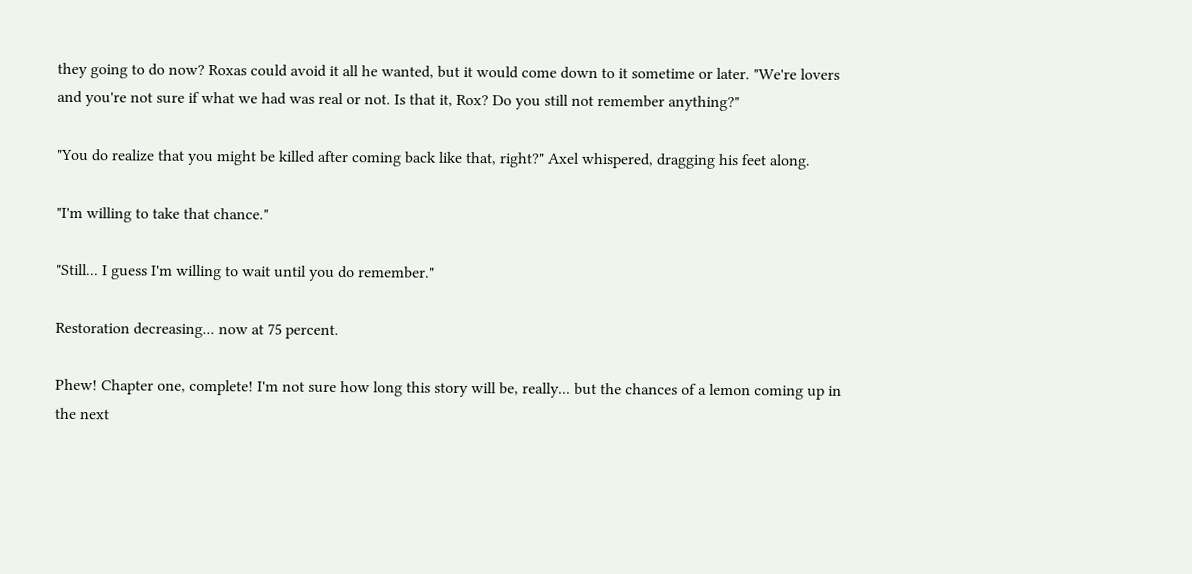they going to do now? Roxas could avoid it all he wanted, but it would come down to it sometime or later. "We're lovers and you're not sure if what we had was real or not. Is that it, Rox? Do you still not remember anything?"

"You do realize that you might be killed after coming back like that, right?" Axel whispered, dragging his feet along.

"I'm willing to take that chance."

"Still... I guess I'm willing to wait until you do remember."

Restoration decreasing... now at 75 percent.

Phew! Chapter one, complete! I'm not sure how long this story will be, really... but the chances of a lemon coming up in the next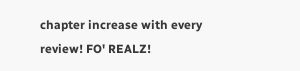chapter increase with every review! FO' REALZ!